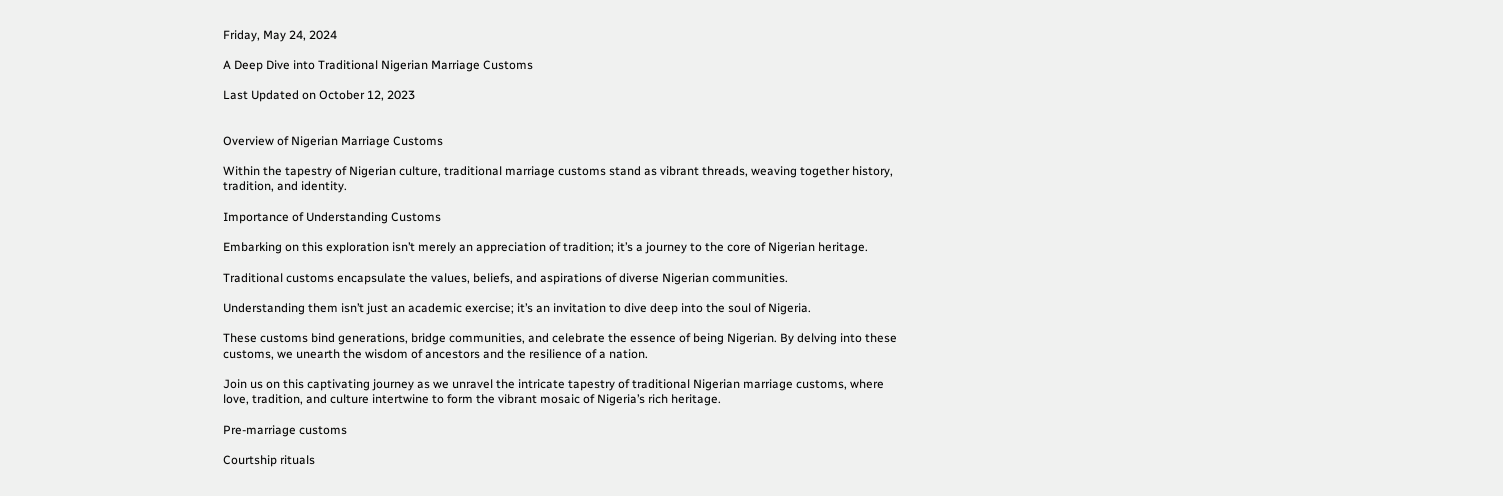Friday, May 24, 2024

A Deep Dive into Traditional Nigerian Marriage Customs

Last Updated on October 12, 2023


Overview of Nigerian Marriage Customs

Within the tapestry of Nigerian culture, traditional marriage customs stand as vibrant threads, weaving together history, tradition, and identity.

Importance of Understanding Customs

Embarking on this exploration isn’t merely an appreciation of tradition; it’s a journey to the core of Nigerian heritage.

Traditional customs encapsulate the values, beliefs, and aspirations of diverse Nigerian communities.

Understanding them isn’t just an academic exercise; it’s an invitation to dive deep into the soul of Nigeria.

These customs bind generations, bridge communities, and celebrate the essence of being Nigerian. By delving into these customs, we unearth the wisdom of ancestors and the resilience of a nation.

Join us on this captivating journey as we unravel the intricate tapestry of traditional Nigerian marriage customs, where love, tradition, and culture intertwine to form the vibrant mosaic of Nigeria’s rich heritage.

Pre-marriage customs

Courtship rituals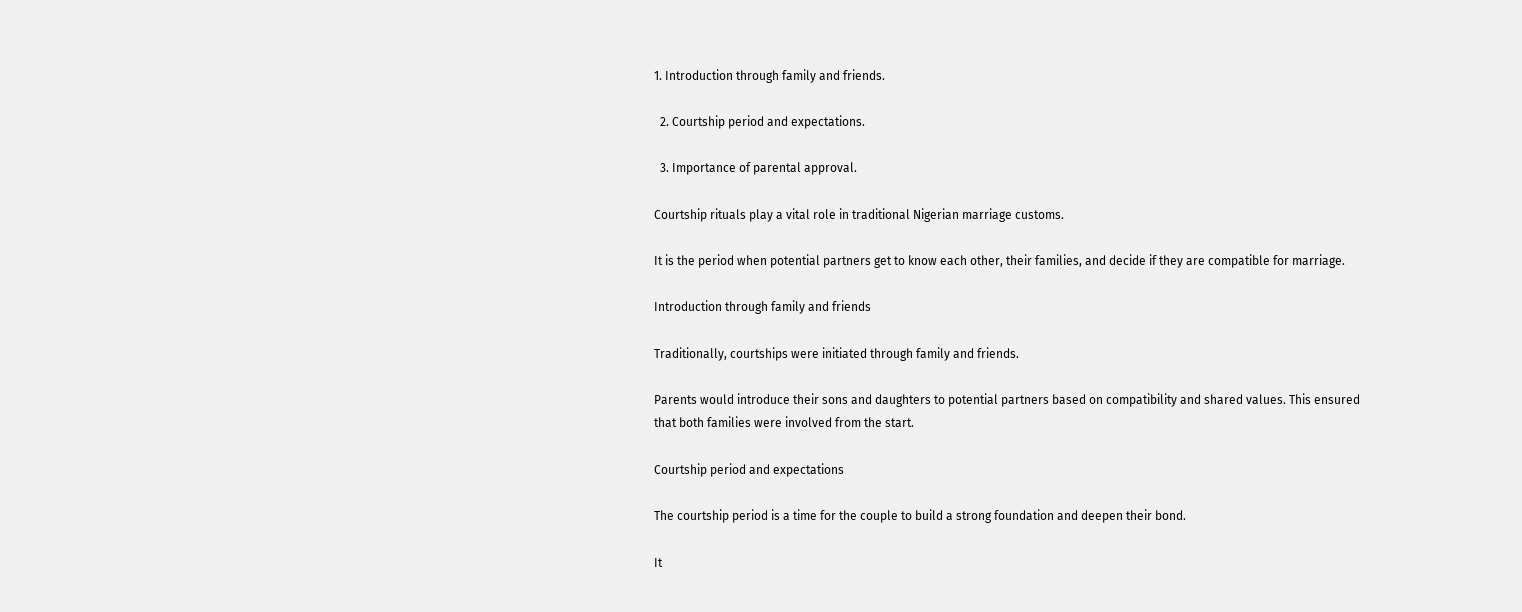1. Introduction through family and friends.

  2. Courtship period and expectations.

  3. Importance of parental approval.

Courtship rituals play a vital role in traditional Nigerian marriage customs.

It is the period when potential partners get to know each other, their families, and decide if they are compatible for marriage.

Introduction through family and friends

Traditionally, courtships were initiated through family and friends.

Parents would introduce their sons and daughters to potential partners based on compatibility and shared values. This ensured that both families were involved from the start.

Courtship period and expectations

The courtship period is a time for the couple to build a strong foundation and deepen their bond.

It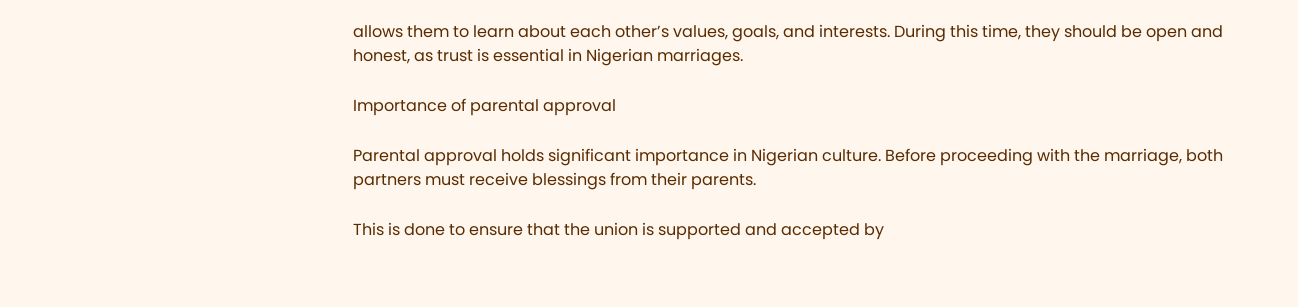allows them to learn about each other’s values, goals, and interests. During this time, they should be open and honest, as trust is essential in Nigerian marriages.

Importance of parental approval

Parental approval holds significant importance in Nigerian culture. Before proceeding with the marriage, both partners must receive blessings from their parents.

This is done to ensure that the union is supported and accepted by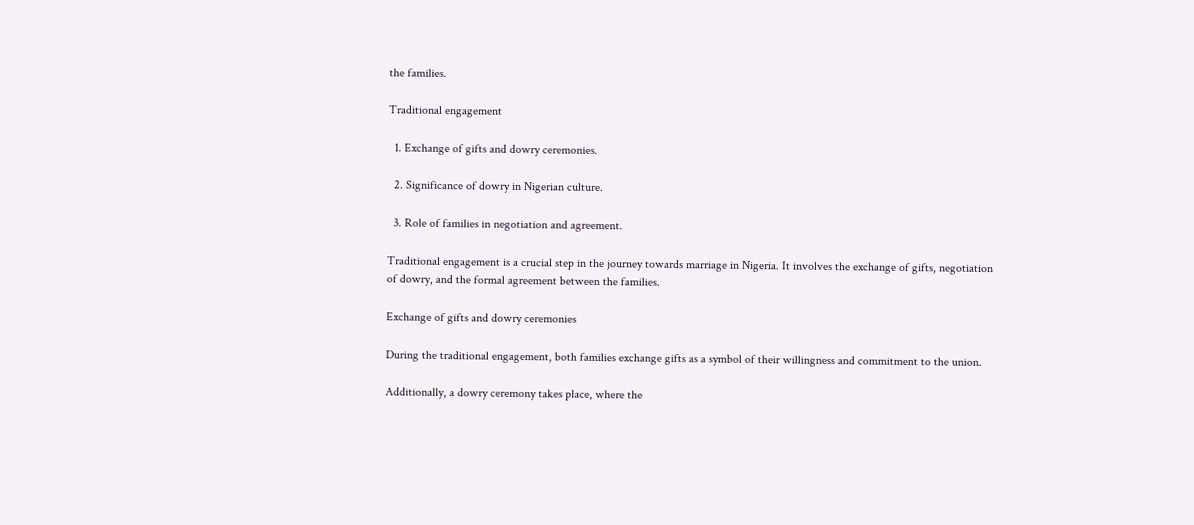the families.

Traditional engagement

  1. Exchange of gifts and dowry ceremonies.

  2. Significance of dowry in Nigerian culture.

  3. Role of families in negotiation and agreement.

Traditional engagement is a crucial step in the journey towards marriage in Nigeria. It involves the exchange of gifts, negotiation of dowry, and the formal agreement between the families.

Exchange of gifts and dowry ceremonies

During the traditional engagement, both families exchange gifts as a symbol of their willingness and commitment to the union.

Additionally, a dowry ceremony takes place, where the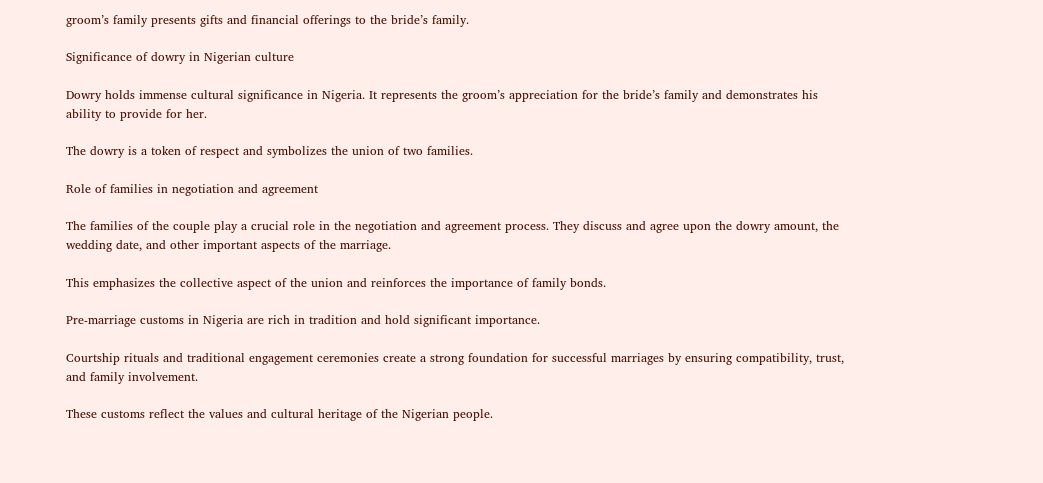groom’s family presents gifts and financial offerings to the bride’s family.

Significance of dowry in Nigerian culture

Dowry holds immense cultural significance in Nigeria. It represents the groom’s appreciation for the bride’s family and demonstrates his ability to provide for her.

The dowry is a token of respect and symbolizes the union of two families.

Role of families in negotiation and agreement

The families of the couple play a crucial role in the negotiation and agreement process. They discuss and agree upon the dowry amount, the wedding date, and other important aspects of the marriage.

This emphasizes the collective aspect of the union and reinforces the importance of family bonds.

Pre-marriage customs in Nigeria are rich in tradition and hold significant importance.

Courtship rituals and traditional engagement ceremonies create a strong foundation for successful marriages by ensuring compatibility, trust, and family involvement.

These customs reflect the values and cultural heritage of the Nigerian people.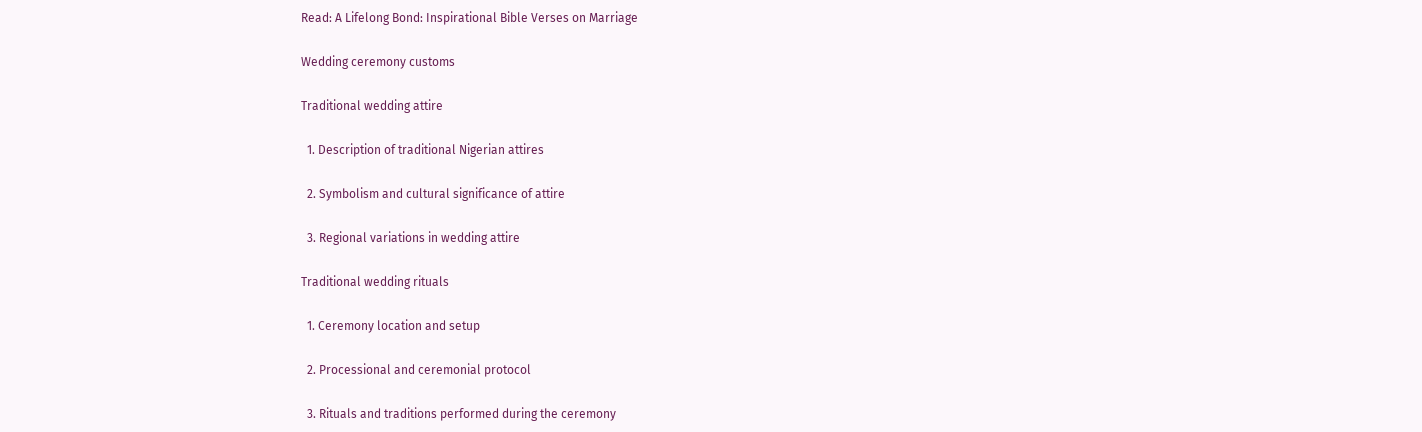Read: A Lifelong Bond: Inspirational Bible Verses on Marriage

Wedding ceremony customs

Traditional wedding attire

  1. Description of traditional Nigerian attires

  2. Symbolism and cultural significance of attire

  3. Regional variations in wedding attire

Traditional wedding rituals

  1. Ceremony location and setup

  2. Processional and ceremonial protocol

  3. Rituals and traditions performed during the ceremony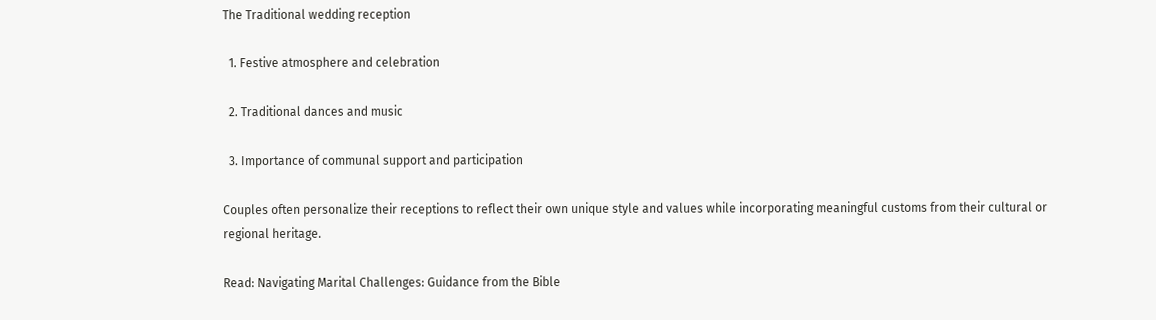The Traditional wedding reception

  1. Festive atmosphere and celebration

  2. Traditional dances and music

  3. Importance of communal support and participation

Couples often personalize their receptions to reflect their own unique style and values while incorporating meaningful customs from their cultural or regional heritage.

Read: Navigating Marital Challenges: Guidance from the Bible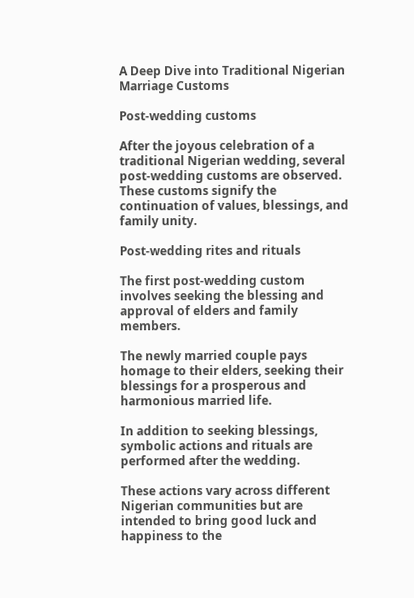A Deep Dive into Traditional Nigerian Marriage Customs

Post-wedding customs

After the joyous celebration of a traditional Nigerian wedding, several post-wedding customs are observed. These customs signify the continuation of values, blessings, and family unity.

Post-wedding rites and rituals

The first post-wedding custom involves seeking the blessing and approval of elders and family members.

The newly married couple pays homage to their elders, seeking their blessings for a prosperous and harmonious married life.

In addition to seeking blessings, symbolic actions and rituals are performed after the wedding.

These actions vary across different Nigerian communities but are intended to bring good luck and happiness to the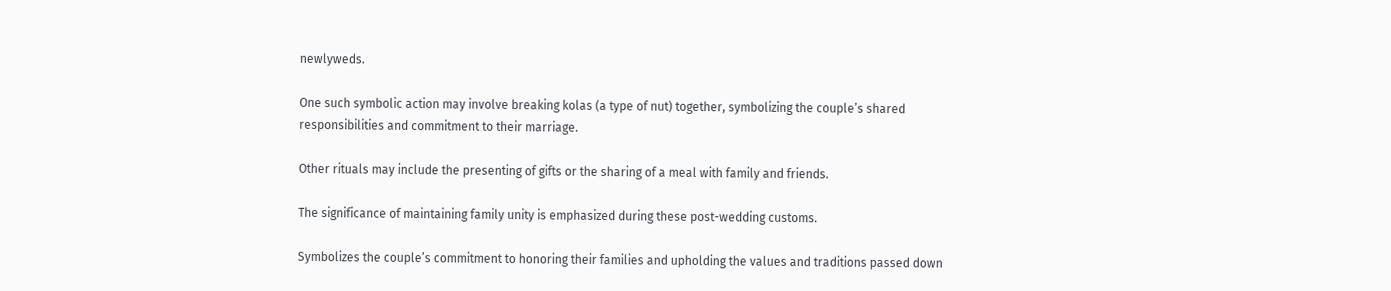newlyweds.

One such symbolic action may involve breaking kolas (a type of nut) together, symbolizing the couple’s shared responsibilities and commitment to their marriage.

Other rituals may include the presenting of gifts or the sharing of a meal with family and friends.

The significance of maintaining family unity is emphasized during these post-wedding customs.

Symbolizes the couple’s commitment to honoring their families and upholding the values and traditions passed down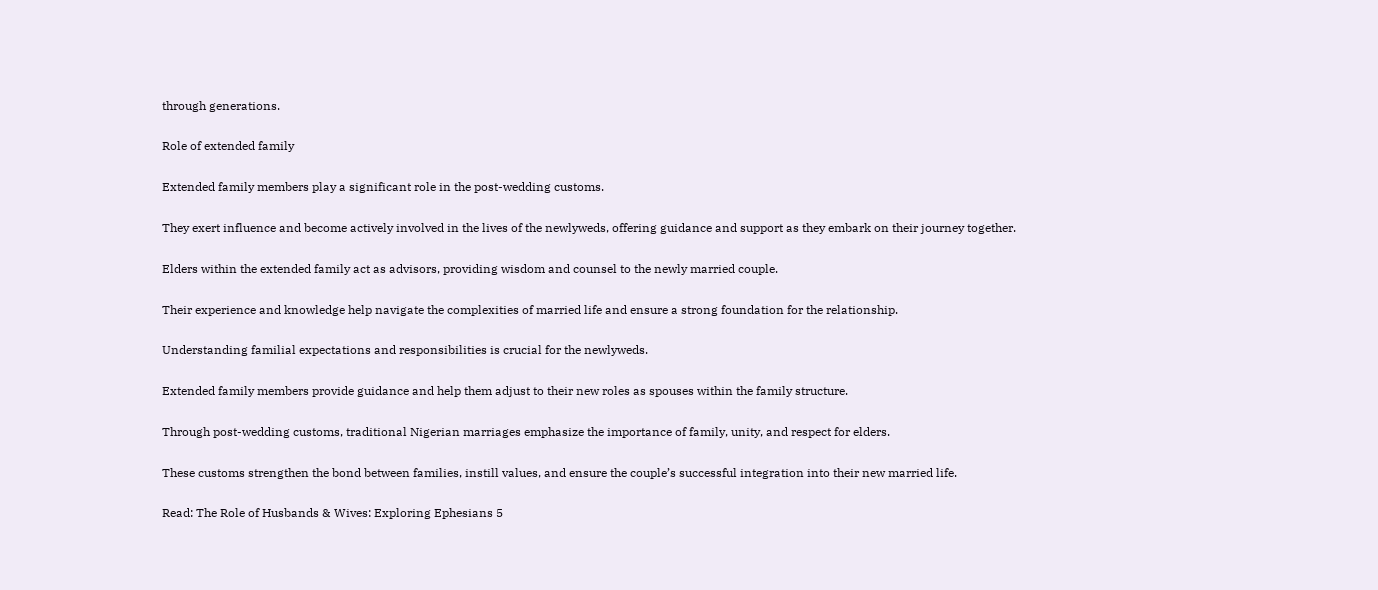through generations.

Role of extended family

Extended family members play a significant role in the post-wedding customs.

They exert influence and become actively involved in the lives of the newlyweds, offering guidance and support as they embark on their journey together.

Elders within the extended family act as advisors, providing wisdom and counsel to the newly married couple.

Their experience and knowledge help navigate the complexities of married life and ensure a strong foundation for the relationship.

Understanding familial expectations and responsibilities is crucial for the newlyweds.

Extended family members provide guidance and help them adjust to their new roles as spouses within the family structure.

Through post-wedding customs, traditional Nigerian marriages emphasize the importance of family, unity, and respect for elders.

These customs strengthen the bond between families, instill values, and ensure the couple’s successful integration into their new married life.

Read: The Role of Husbands & Wives: Exploring Ephesians 5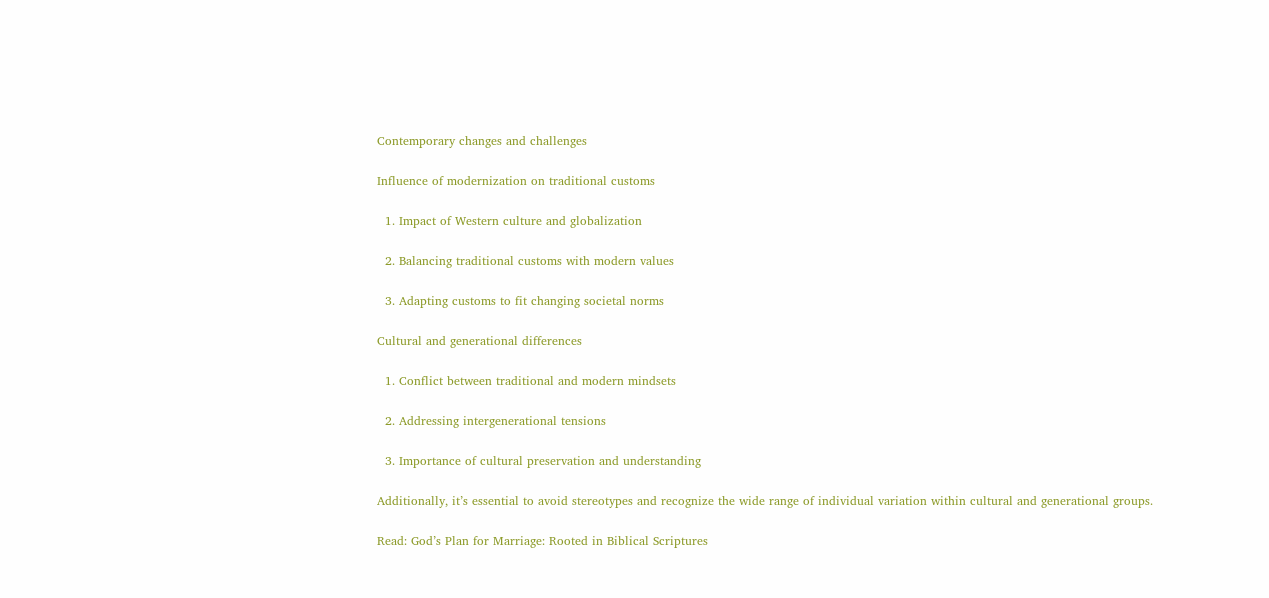Contemporary changes and challenges

Influence of modernization on traditional customs

  1. Impact of Western culture and globalization

  2. Balancing traditional customs with modern values

  3. Adapting customs to fit changing societal norms

Cultural and generational differences

  1. Conflict between traditional and modern mindsets

  2. Addressing intergenerational tensions

  3. Importance of cultural preservation and understanding

Additionally, it’s essential to avoid stereotypes and recognize the wide range of individual variation within cultural and generational groups.

Read: God’s Plan for Marriage: Rooted in Biblical Scriptures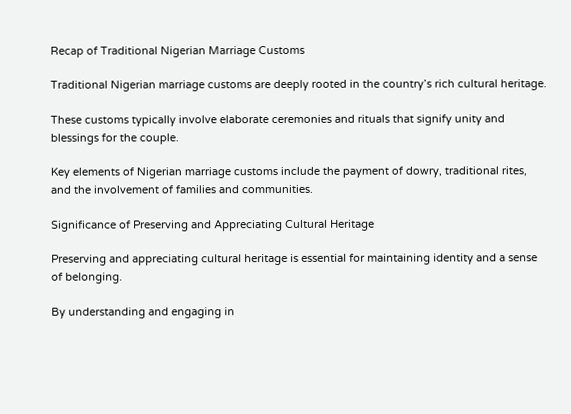Recap of Traditional Nigerian Marriage Customs

Traditional Nigerian marriage customs are deeply rooted in the country’s rich cultural heritage.

These customs typically involve elaborate ceremonies and rituals that signify unity and blessings for the couple.

Key elements of Nigerian marriage customs include the payment of dowry, traditional rites, and the involvement of families and communities.

Significance of Preserving and Appreciating Cultural Heritage

Preserving and appreciating cultural heritage is essential for maintaining identity and a sense of belonging.

By understanding and engaging in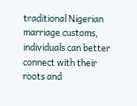traditional Nigerian marriage customs, individuals can better connect with their roots and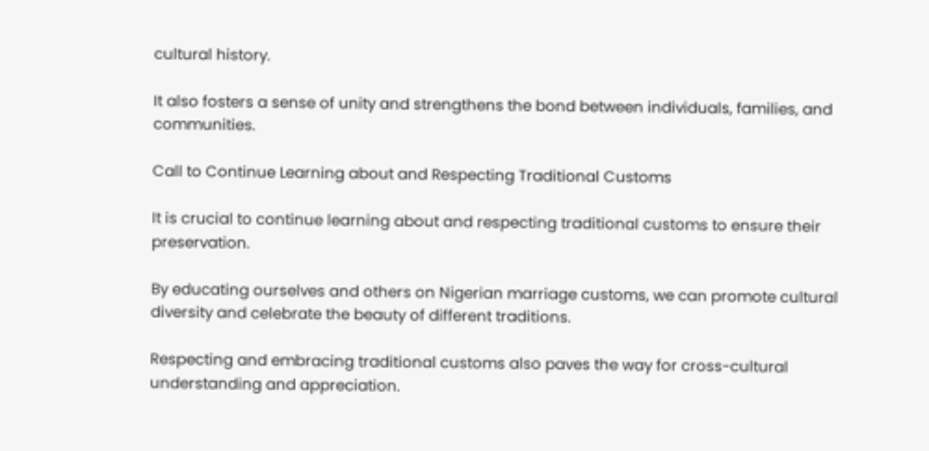cultural history.

It also fosters a sense of unity and strengthens the bond between individuals, families, and communities.

Call to Continue Learning about and Respecting Traditional Customs

It is crucial to continue learning about and respecting traditional customs to ensure their preservation.

By educating ourselves and others on Nigerian marriage customs, we can promote cultural diversity and celebrate the beauty of different traditions.

Respecting and embracing traditional customs also paves the way for cross-cultural understanding and appreciation.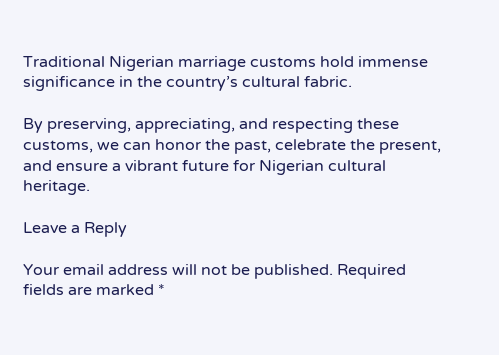Traditional Nigerian marriage customs hold immense significance in the country’s cultural fabric.

By preserving, appreciating, and respecting these customs, we can honor the past, celebrate the present, and ensure a vibrant future for Nigerian cultural heritage.

Leave a Reply

Your email address will not be published. Required fields are marked *